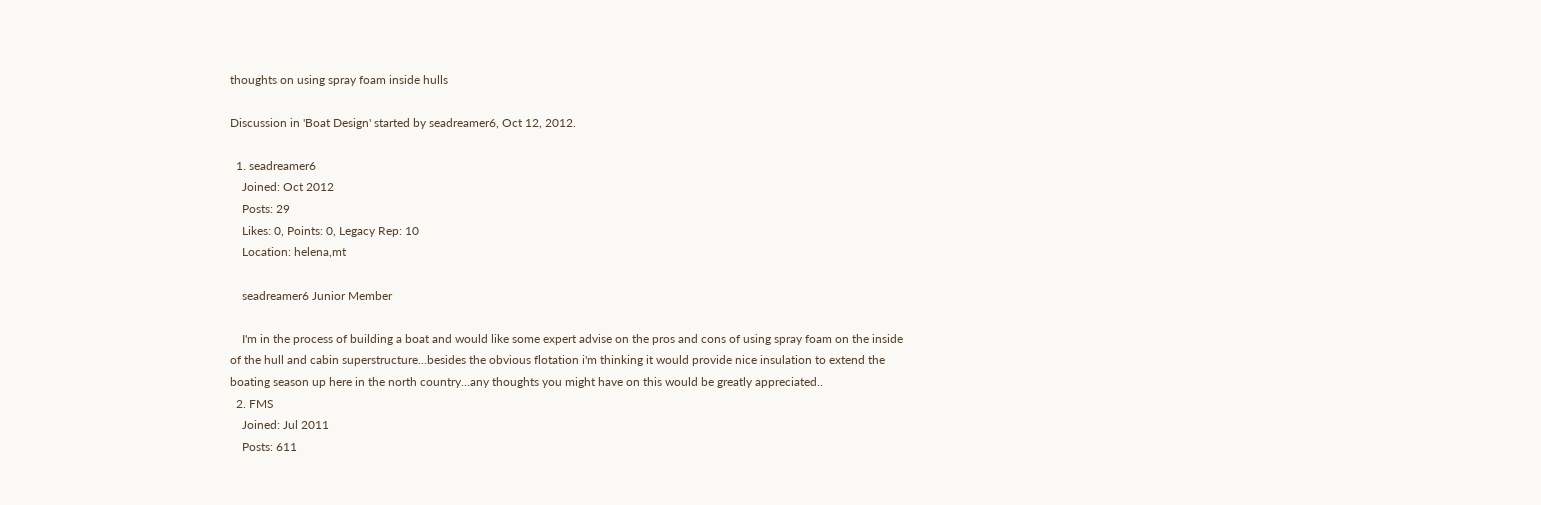thoughts on using spray foam inside hulls

Discussion in 'Boat Design' started by seadreamer6, Oct 12, 2012.

  1. seadreamer6
    Joined: Oct 2012
    Posts: 29
    Likes: 0, Points: 0, Legacy Rep: 10
    Location: helena,mt

    seadreamer6 Junior Member

    I'm in the process of building a boat and would like some expert advise on the pros and cons of using spray foam on the inside of the hull and cabin superstructure...besides the obvious flotation i'm thinking it would provide nice insulation to extend the boating season up here in the north country...any thoughts you might have on this would be greatly appreciated..
  2. FMS
    Joined: Jul 2011
    Posts: 611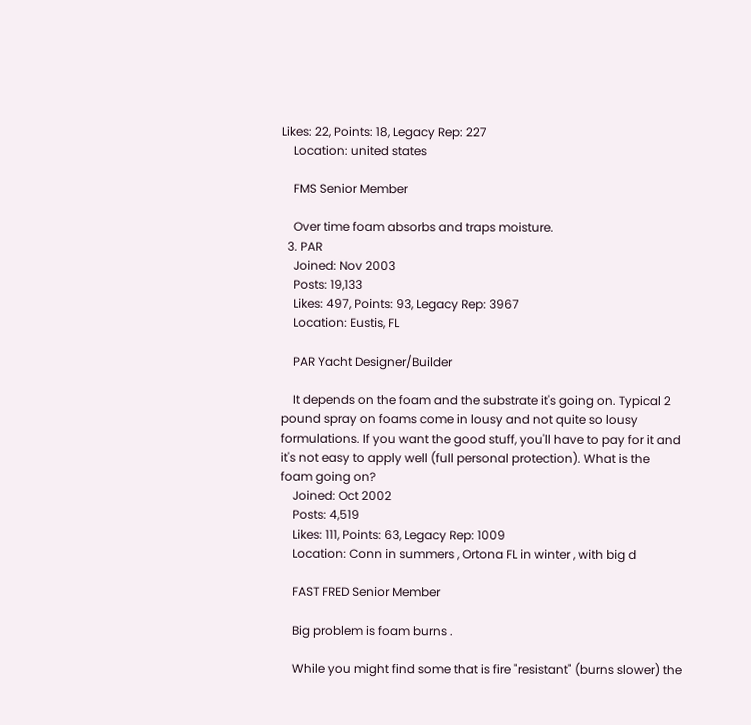Likes: 22, Points: 18, Legacy Rep: 227
    Location: united states

    FMS Senior Member

    Over time foam absorbs and traps moisture.
  3. PAR
    Joined: Nov 2003
    Posts: 19,133
    Likes: 497, Points: 93, Legacy Rep: 3967
    Location: Eustis, FL

    PAR Yacht Designer/Builder

    It depends on the foam and the substrate it's going on. Typical 2 pound spray on foams come in lousy and not quite so lousy formulations. If you want the good stuff, you'll have to pay for it and it's not easy to apply well (full personal protection). What is the foam going on?
    Joined: Oct 2002
    Posts: 4,519
    Likes: 111, Points: 63, Legacy Rep: 1009
    Location: Conn in summers , Ortona FL in winter , with big d

    FAST FRED Senior Member

    Big problem is foam burns .

    While you might find some that is fire "resistant" (burns slower) the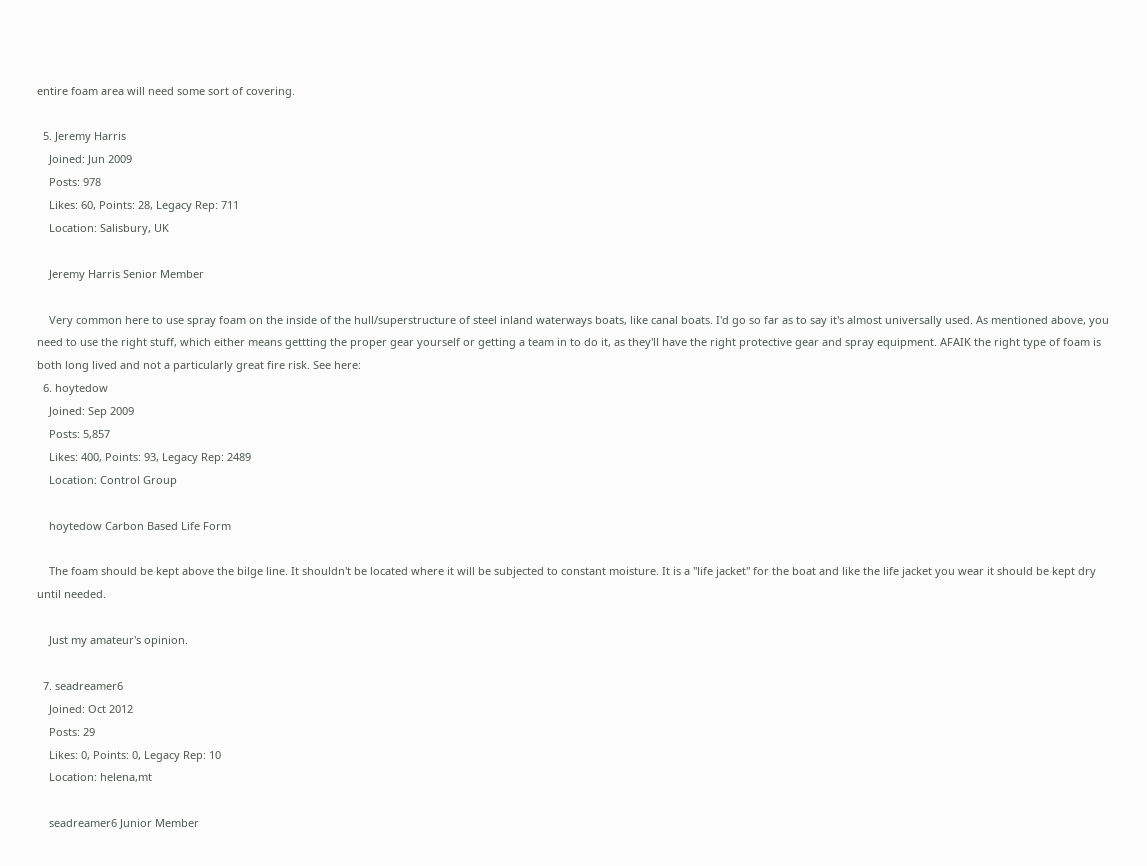entire foam area will need some sort of covering.

  5. Jeremy Harris
    Joined: Jun 2009
    Posts: 978
    Likes: 60, Points: 28, Legacy Rep: 711
    Location: Salisbury, UK

    Jeremy Harris Senior Member

    Very common here to use spray foam on the inside of the hull/superstructure of steel inland waterways boats, like canal boats. I'd go so far as to say it's almost universally used. As mentioned above, you need to use the right stuff, which either means gettting the proper gear yourself or getting a team in to do it, as they'll have the right protective gear and spray equipment. AFAIK the right type of foam is both long lived and not a particularly great fire risk. See here:
  6. hoytedow
    Joined: Sep 2009
    Posts: 5,857
    Likes: 400, Points: 93, Legacy Rep: 2489
    Location: Control Group

    hoytedow Carbon Based Life Form

    The foam should be kept above the bilge line. It shouldn't be located where it will be subjected to constant moisture. It is a "life jacket" for the boat and like the life jacket you wear it should be kept dry until needed.

    Just my amateur's opinion.

  7. seadreamer6
    Joined: Oct 2012
    Posts: 29
    Likes: 0, Points: 0, Legacy Rep: 10
    Location: helena,mt

    seadreamer6 Junior Member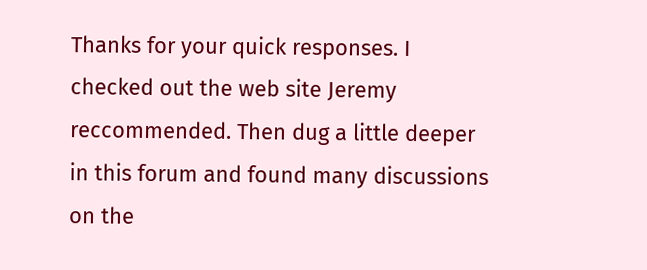Thanks for your quick responses. I checked out the web site Jeremy reccommended. Then dug a little deeper in this forum and found many discussions on the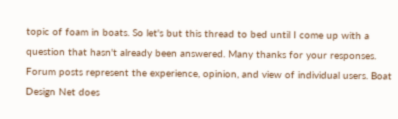topic of foam in boats. So let's but this thread to bed until I come up with a question that hasn't already been answered. Many thanks for your responses.
Forum posts represent the experience, opinion, and view of individual users. Boat Design Net does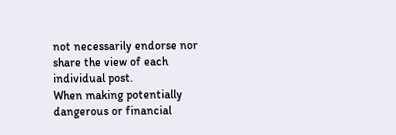not necessarily endorse nor share the view of each individual post.
When making potentially dangerous or financial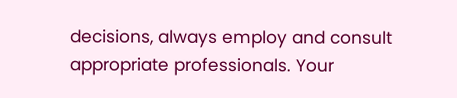decisions, always employ and consult appropriate professionals. Your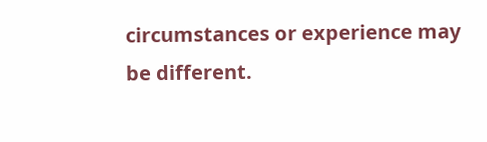circumstances or experience may be different.